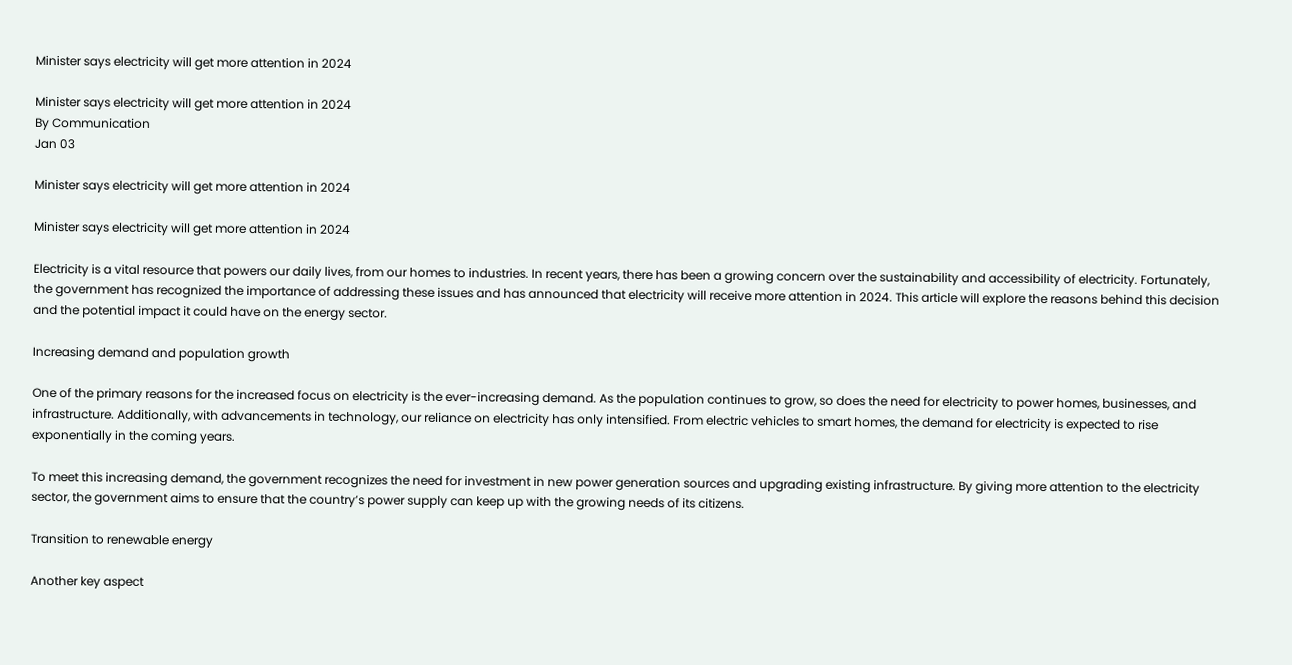Minister says electricity will get more attention in 2024

Minister says electricity will get more attention in 2024
By Communication
Jan 03

Minister says electricity will get more attention in 2024

Minister says electricity will get more attention in 2024

Electricity is a vital resource that powers our daily lives, from our homes to industries. In recent years, there has been a growing concern over the sustainability and accessibility of electricity. Fortunately, the government has recognized the importance of addressing these issues and has announced that electricity will receive more attention in 2024. This article will explore the reasons behind this decision and the potential impact it could have on the energy sector.

Increasing demand and population growth

One of the primary reasons for the increased focus on electricity is the ever-increasing demand. As the population continues to grow, so does the need for electricity to power homes, businesses, and infrastructure. Additionally, with advancements in technology, our reliance on electricity has only intensified. From electric vehicles to smart homes, the demand for electricity is expected to rise exponentially in the coming years.

To meet this increasing demand, the government recognizes the need for investment in new power generation sources and upgrading existing infrastructure. By giving more attention to the electricity sector, the government aims to ensure that the country’s power supply can keep up with the growing needs of its citizens.

Transition to renewable energy

Another key aspect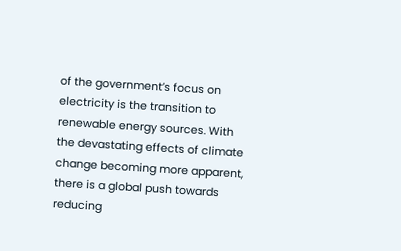of the government’s focus on electricity is the transition to renewable energy sources. With the devastating effects of climate change becoming more apparent, there is a global push towards reducing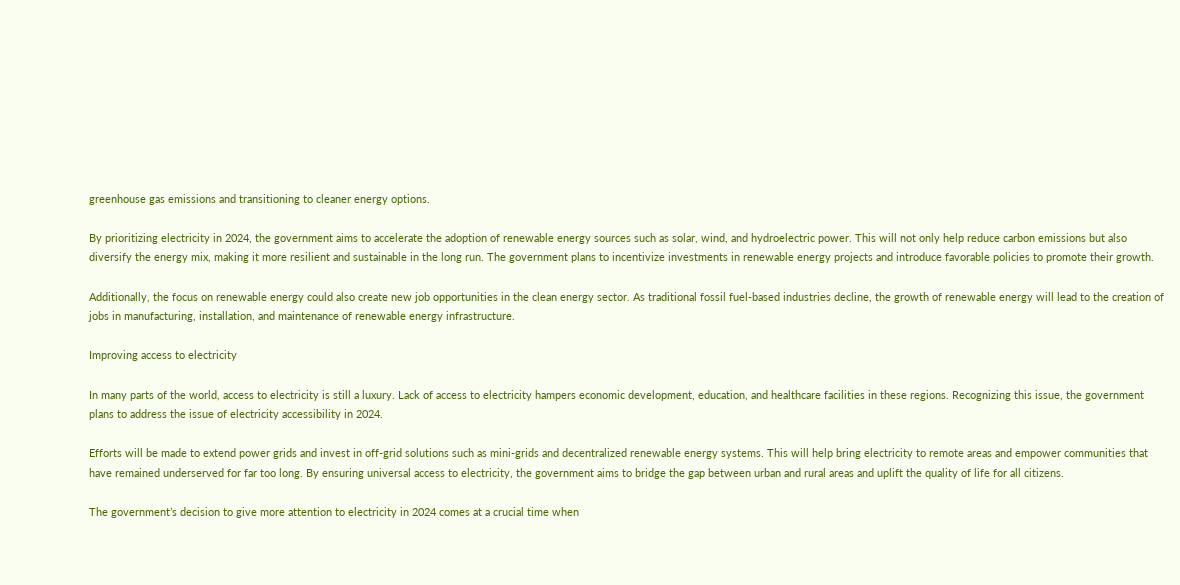greenhouse gas emissions and transitioning to cleaner energy options.

By prioritizing electricity in 2024, the government aims to accelerate the adoption of renewable energy sources such as solar, wind, and hydroelectric power. This will not only help reduce carbon emissions but also diversify the energy mix, making it more resilient and sustainable in the long run. The government plans to incentivize investments in renewable energy projects and introduce favorable policies to promote their growth.

Additionally, the focus on renewable energy could also create new job opportunities in the clean energy sector. As traditional fossil fuel-based industries decline, the growth of renewable energy will lead to the creation of jobs in manufacturing, installation, and maintenance of renewable energy infrastructure.

Improving access to electricity

In many parts of the world, access to electricity is still a luxury. Lack of access to electricity hampers economic development, education, and healthcare facilities in these regions. Recognizing this issue, the government plans to address the issue of electricity accessibility in 2024.

Efforts will be made to extend power grids and invest in off-grid solutions such as mini-grids and decentralized renewable energy systems. This will help bring electricity to remote areas and empower communities that have remained underserved for far too long. By ensuring universal access to electricity, the government aims to bridge the gap between urban and rural areas and uplift the quality of life for all citizens.

The government’s decision to give more attention to electricity in 2024 comes at a crucial time when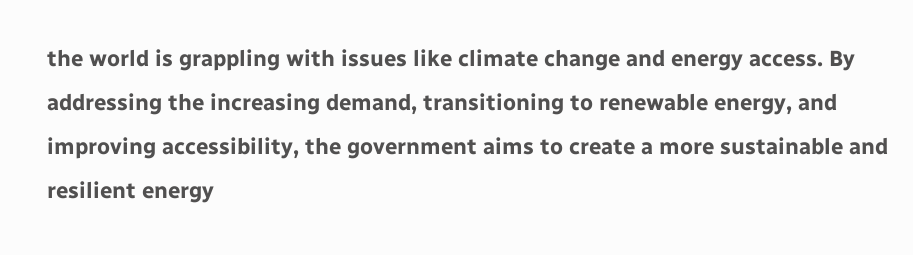the world is grappling with issues like climate change and energy access. By addressing the increasing demand, transitioning to renewable energy, and improving accessibility, the government aims to create a more sustainable and resilient energy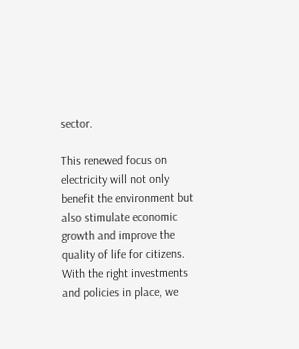sector.

This renewed focus on electricity will not only benefit the environment but also stimulate economic growth and improve the quality of life for citizens. With the right investments and policies in place, we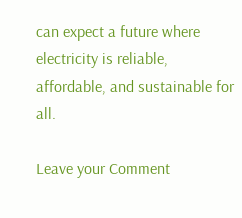can expect a future where electricity is reliable, affordable, and sustainable for all.

Leave your Comment